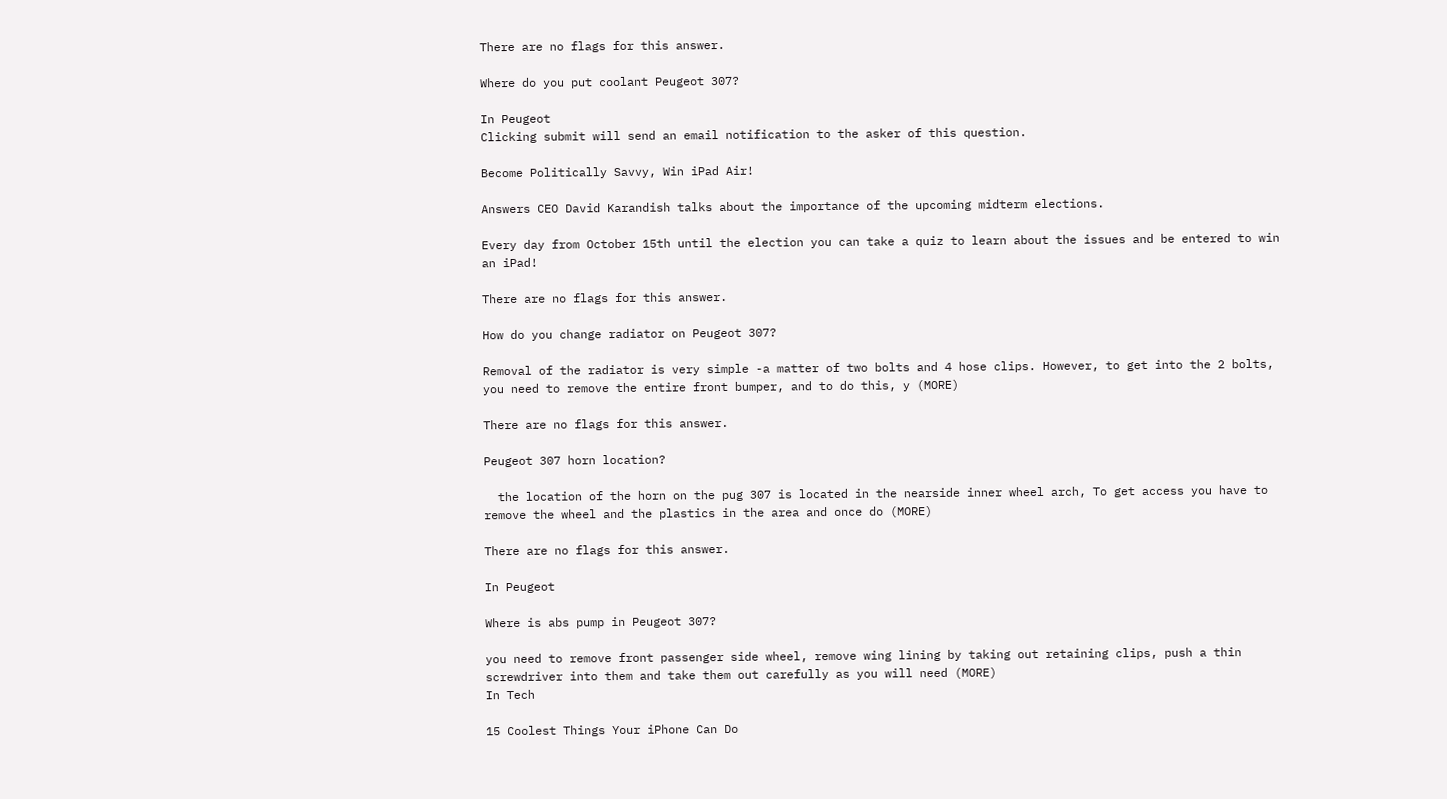There are no flags for this answer.

Where do you put coolant Peugeot 307?

In Peugeot
Clicking submit will send an email notification to the asker of this question.

Become Politically Savvy, Win iPad Air!

Answers CEO David Karandish talks about the importance of the upcoming midterm elections.

Every day from October 15th until the election you can take a quiz to learn about the issues and be entered to win an iPad!

There are no flags for this answer.

How do you change radiator on Peugeot 307?

Removal of the radiator is very simple -a matter of two bolts and 4 hose clips. However, to get into the 2 bolts, you need to remove the entire front bumper, and to do this, y (MORE)

There are no flags for this answer.

Peugeot 307 horn location?

  the location of the horn on the pug 307 is located in the nearside inner wheel arch, To get access you have to remove the wheel and the plastics in the area and once do (MORE)

There are no flags for this answer.

In Peugeot

Where is abs pump in Peugeot 307?

you need to remove front passenger side wheel, remove wing lining by taking out retaining clips, push a thin screwdriver into them and take them out carefully as you will need (MORE)
In Tech

15 Coolest Things Your iPhone Can Do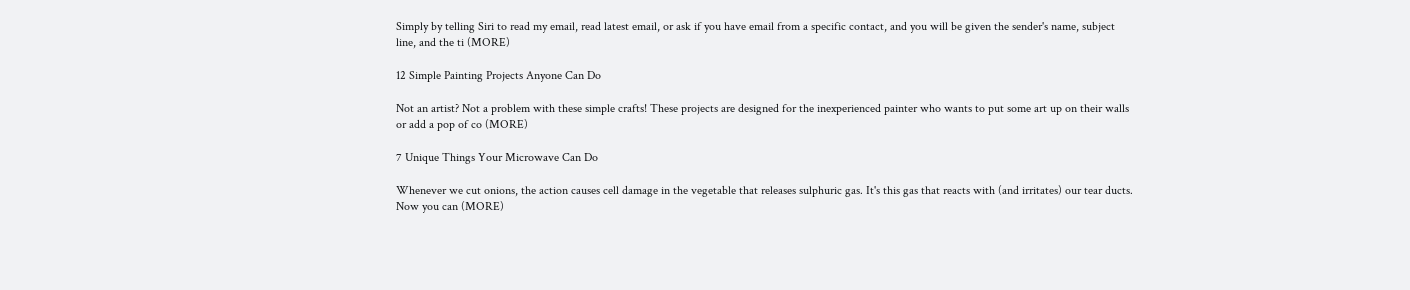Simply by telling Siri to read my email, read latest email, or ask if you have email from a specific contact, and you will be given the sender's name, subject line, and the ti (MORE)

12 Simple Painting Projects Anyone Can Do

Not an artist? Not a problem with these simple crafts! These projects are designed for the inexperienced painter who wants to put some art up on their walls or add a pop of co (MORE)

7 Unique Things Your Microwave Can Do

Whenever we cut onions, the action causes cell damage in the vegetable that releases sulphuric gas. It's this gas that reacts with (and irritates) our tear ducts. Now you can (MORE)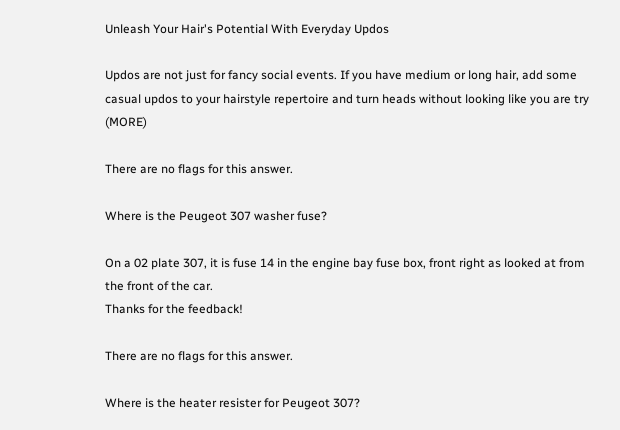Unleash Your Hair's Potential With Everyday Updos

Updos are not just for fancy social events. If you have medium or long hair, add some casual updos to your hairstyle repertoire and turn heads without looking like you are try (MORE)

There are no flags for this answer.

Where is the Peugeot 307 washer fuse?

On a 02 plate 307, it is fuse 14 in the engine bay fuse box, front right as looked at from the front of the car.
Thanks for the feedback!

There are no flags for this answer.

Where is the heater resister for Peugeot 307?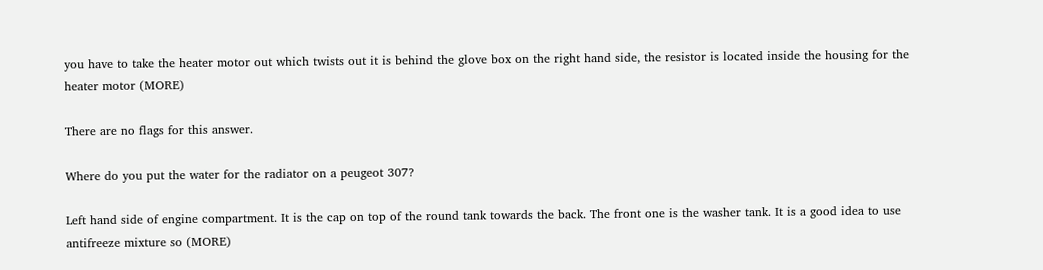you have to take the heater motor out which twists out it is behind the glove box on the right hand side, the resistor is located inside the housing for the heater motor (MORE)

There are no flags for this answer.

Where do you put the water for the radiator on a peugeot 307?

Left hand side of engine compartment. It is the cap on top of the round tank towards the back. The front one is the washer tank. It is a good idea to use antifreeze mixture so (MORE)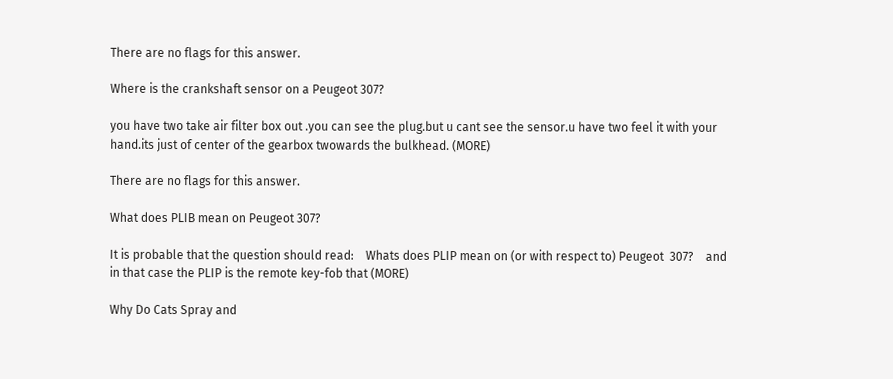There are no flags for this answer.

Where is the crankshaft sensor on a Peugeot 307?

you have two take air filter box out .you can see the plug.but u cant see the sensor.u have two feel it with your hand.its just of center of the gearbox twowards the bulkhead. (MORE)

There are no flags for this answer.

What does PLIB mean on Peugeot 307?

It is probable that the question should read:    Whats does PLIP mean on (or with respect to) Peugeot  307?    and in that case the PLIP is the remote key-fob that (MORE)

Why Do Cats Spray and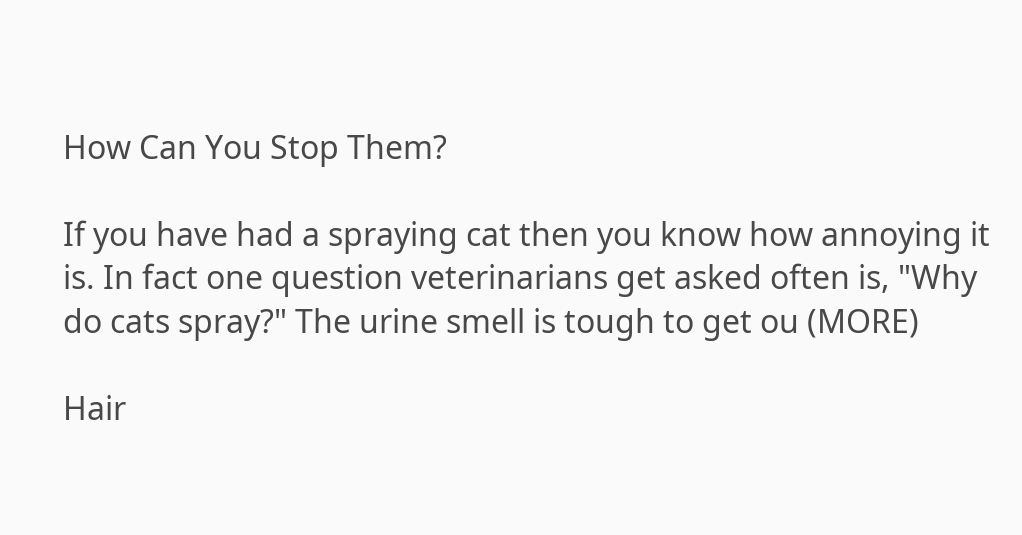How Can You Stop Them?

If you have had a spraying cat then you know how annoying it is. In fact one question veterinarians get asked often is, "Why do cats spray?" The urine smell is tough to get ou (MORE)

Hair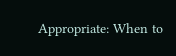Appropriate: When to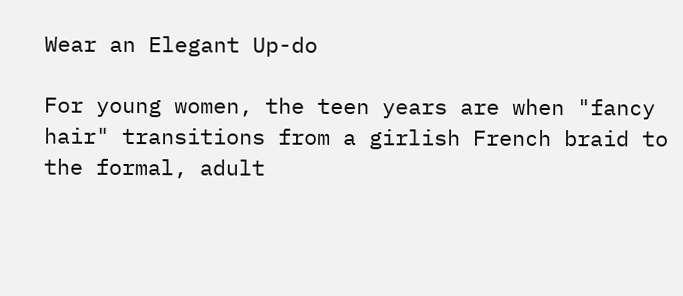Wear an Elegant Up-do

For young women, the teen years are when "fancy hair" transitions from a girlish French braid to the formal, adult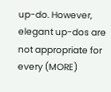up-do. However, elegant up-dos are not appropriate for every (MORE)